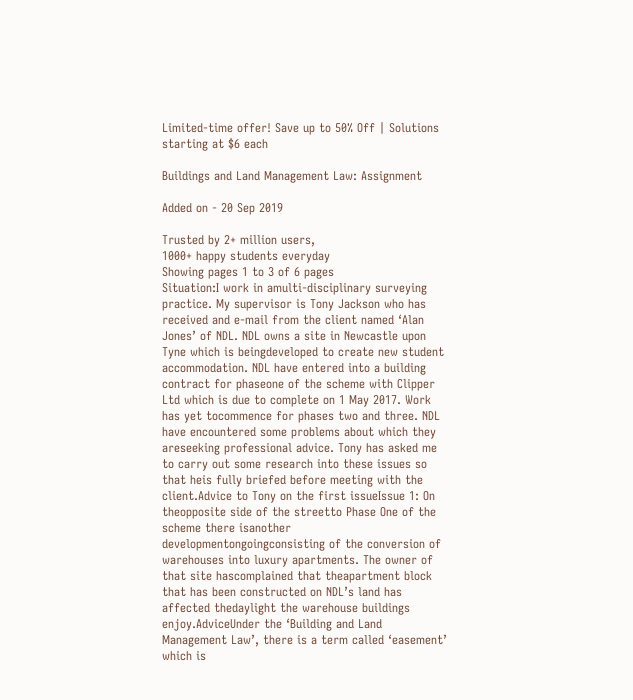Limited-time offer! Save up to 50% Off | Solutions starting at $6 each

Buildings and Land Management Law: Assignment

Added on - 20 Sep 2019

Trusted by 2+ million users,
1000+ happy students everyday
Showing pages 1 to 3 of 6 pages
Situation:I work in amulti-disciplinary surveying practice. My supervisor is Tony Jackson who has received and e-mail from the client named ‘Alan Jones’ of NDL. NDL owns a site in Newcastle upon Tyne which is beingdeveloped to create new student accommodation. NDL have entered into a building contract for phaseone of the scheme with Clipper Ltd which is due to complete on 1 May 2017. Work has yet tocommence for phases two and three. NDL have encountered some problems about which they areseeking professional advice. Tony has asked me to carry out some research into these issues so that heis fully briefed before meeting with the client.Advice to Tony on the first issueIssue 1: On theopposite side of the streetto Phase One of the scheme there isanother developmentongoingconsisting of the conversion of warehouses into luxury apartments. The owner of that site hascomplained that theapartment block that has been constructed on NDL’s land has affected thedaylight the warehouse buildings enjoy.AdviceUnder the ‘Building and Land Management Law’, there is a term called ‘easement’ which is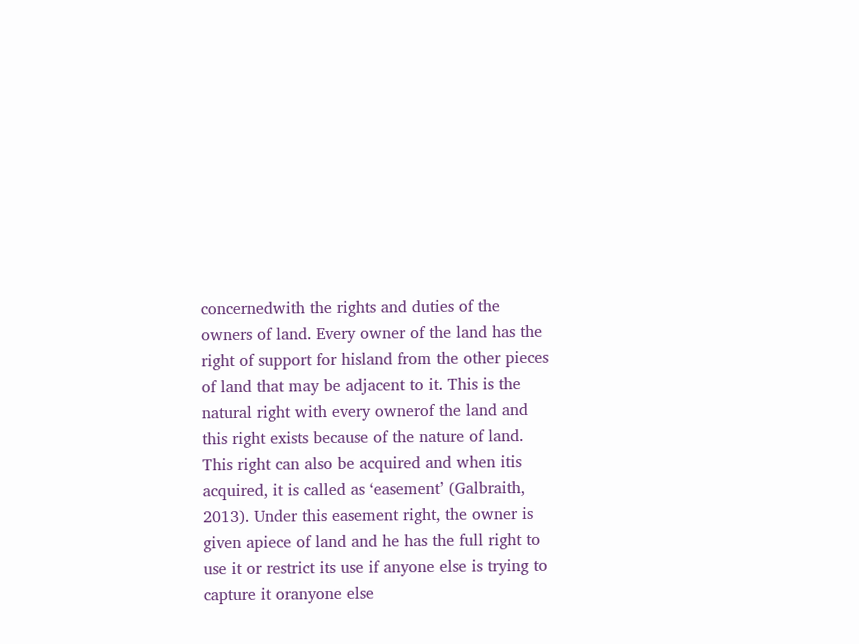concernedwith the rights and duties of the owners of land. Every owner of the land has the right of support for hisland from the other pieces of land that may be adjacent to it. This is the natural right with every ownerof the land and this right exists because of the nature of land. This right can also be acquired and when itis acquired, it is called as ‘easement’ (Galbraith, 2013). Under this easement right, the owner is given apiece of land and he has the full right to use it or restrict its use if anyone else is trying to capture it oranyone else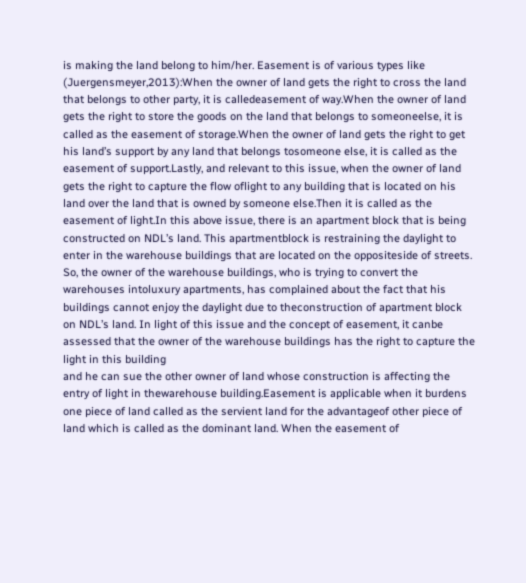is making the land belong to him/her. Easement is of various types like (Juergensmeyer,2013):When the owner of land gets the right to cross the land that belongs to other party, it is calledeasement of way.When the owner of land gets the right to store the goods on the land that belongs to someoneelse, it is called as the easement of storage.When the owner of land gets the right to get his land’s support by any land that belongs tosomeone else, it is called as the easement of support.Lastly, and relevant to this issue, when the owner of land gets the right to capture the flow oflight to any building that is located on his land over the land that is owned by someone else.Then it is called as the easement of light.In this above issue, there is an apartment block that is being constructed on NDL’s land. This apartmentblock is restraining the daylight to enter in the warehouse buildings that are located on the oppositeside of streets. So, the owner of the warehouse buildings, who is trying to convert the warehouses intoluxury apartments, has complained about the fact that his buildings cannot enjoy the daylight due to theconstruction of apartment block on NDL’s land. In light of this issue and the concept of easement, it canbe assessed that the owner of the warehouse buildings has the right to capture the light in this building
and he can sue the other owner of land whose construction is affecting the entry of light in thewarehouse building.Easement is applicable when it burdens one piece of land called as the servient land for the advantageof other piece of land which is called as the dominant land. When the easement of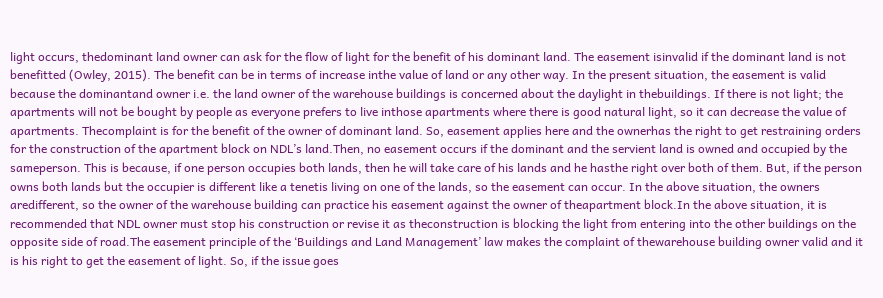light occurs, thedominant land owner can ask for the flow of light for the benefit of his dominant land. The easement isinvalid if the dominant land is not benefitted (Owley, 2015). The benefit can be in terms of increase inthe value of land or any other way. In the present situation, the easement is valid because the dominantand owner i.e. the land owner of the warehouse buildings is concerned about the daylight in thebuildings. If there is not light; the apartments will not be bought by people as everyone prefers to live inthose apartments where there is good natural light, so it can decrease the value of apartments. Thecomplaint is for the benefit of the owner of dominant land. So, easement applies here and the ownerhas the right to get restraining orders for the construction of the apartment block on NDL’s land.Then, no easement occurs if the dominant and the servient land is owned and occupied by the sameperson. This is because, if one person occupies both lands, then he will take care of his lands and he hasthe right over both of them. But, if the person owns both lands but the occupier is different like a tenetis living on one of the lands, so the easement can occur. In the above situation, the owners aredifferent, so the owner of the warehouse building can practice his easement against the owner of theapartment block.In the above situation, it is recommended that NDL owner must stop his construction or revise it as theconstruction is blocking the light from entering into the other buildings on the opposite side of road.The easement principle of the ‘Buildings and Land Management’ law makes the complaint of thewarehouse building owner valid and it is his right to get the easement of light. So, if the issue goes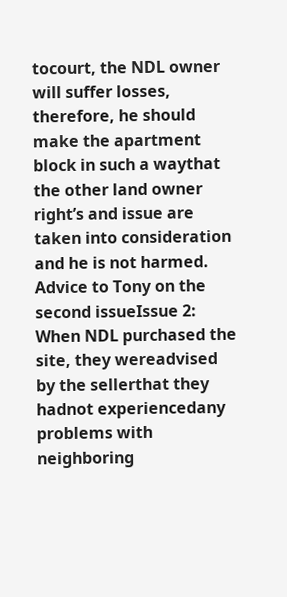tocourt, the NDL owner will suffer losses, therefore, he should make the apartment block in such a waythat the other land owner right’s and issue are taken into consideration and he is not harmed.
Advice to Tony on the second issueIssue 2: When NDL purchased the site, they wereadvised by the sellerthat they hadnot experiencedany problems with neighboring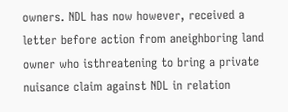owners. NDL has now however, received a letter before action from aneighboring land owner who isthreatening to bring a private nuisance claim against NDL in relation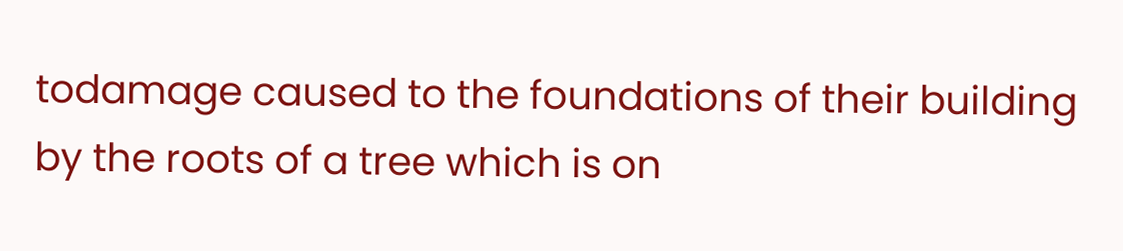todamage caused to the foundations of their building by the roots of a tree which is on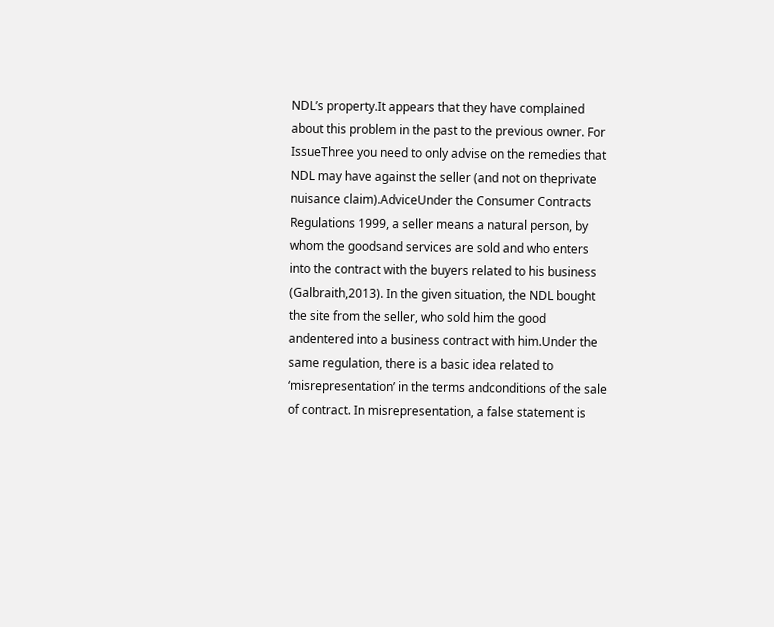NDL’s property.It appears that they have complained about this problem in the past to the previous owner. For IssueThree you need to only advise on the remedies that NDL may have against the seller (and not on theprivate nuisance claim).AdviceUnder the Consumer Contracts Regulations 1999, a seller means a natural person, by whom the goodsand services are sold and who enters into the contract with the buyers related to his business (Galbraith,2013). In the given situation, the NDL bought the site from the seller, who sold him the good andentered into a business contract with him.Under the same regulation, there is a basic idea related to ‘misrepresentation’ in the terms andconditions of the sale of contract. In misrepresentation, a false statement is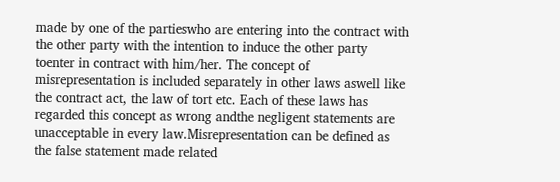made by one of the partieswho are entering into the contract with the other party with the intention to induce the other party toenter in contract with him/her. The concept of misrepresentation is included separately in other laws aswell like the contract act, the law of tort etc. Each of these laws has regarded this concept as wrong andthe negligent statements are unacceptable in every law.Misrepresentation can be defined as the false statement made related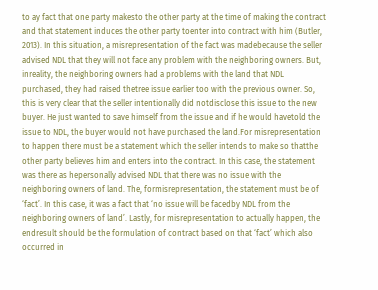to ay fact that one party makesto the other party at the time of making the contract and that statement induces the other party toenter into contract with him (Butler, 2013). In this situation, a misrepresentation of the fact was madebecause the seller advised NDL that they will not face any problem with the neighboring owners. But, inreality, the neighboring owners had a problems with the land that NDL purchased, they had raised thetree issue earlier too with the previous owner. So, this is very clear that the seller intentionally did notdisclose this issue to the new buyer. He just wanted to save himself from the issue and if he would havetold the issue to NDL, the buyer would not have purchased the land.For misrepresentation to happen there must be a statement which the seller intends to make so thatthe other party believes him and enters into the contract. In this case, the statement was there as hepersonally advised NDL that there was no issue with the neighboring owners of land. The, formisrepresentation, the statement must be of ‘fact’. In this case, it was a fact that ‘no issue will be facedby NDL from the neighboring owners of land’. Lastly, for misrepresentation to actually happen, the endresult should be the formulation of contract based on that ‘fact’ which also occurred in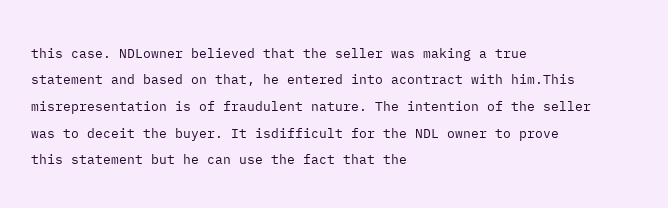this case. NDLowner believed that the seller was making a true statement and based on that, he entered into acontract with him.This misrepresentation is of fraudulent nature. The intention of the seller was to deceit the buyer. It isdifficult for the NDL owner to prove this statement but he can use the fact that the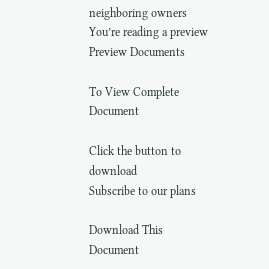neighboring owners
You’re reading a preview
Preview Documents

To View Complete Document

Click the button to download
Subscribe to our plans

Download This Document